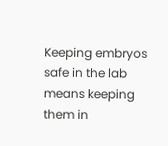Keeping embryos safe in the lab means keeping them in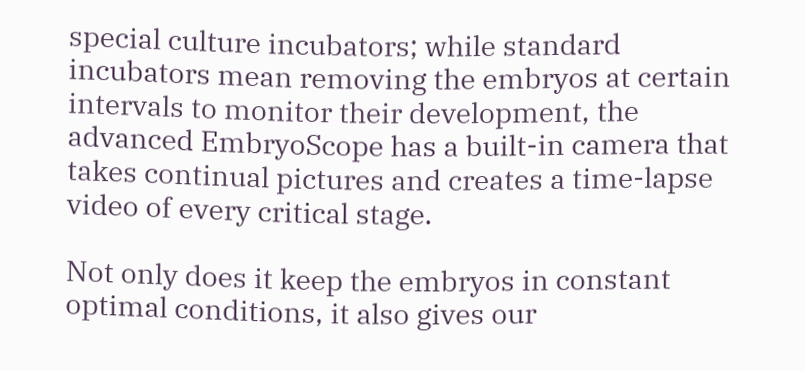special culture incubators; while standard incubators mean removing the embryos at certain intervals to monitor their development, the advanced EmbryoScope has a built-in camera that takes continual pictures and creates a time-lapse video of every critical stage.

Not only does it keep the embryos in constant optimal conditions, it also gives our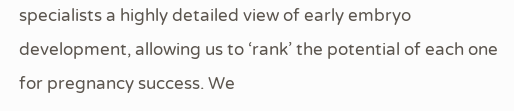specialists a highly detailed view of early embryo development, allowing us to ‘rank’ the potential of each one for pregnancy success. We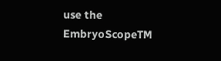use the EmbryoScopeTM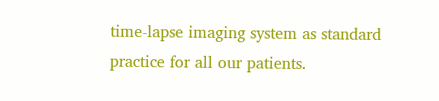time-lapse imaging system as standard practice for all our patients.